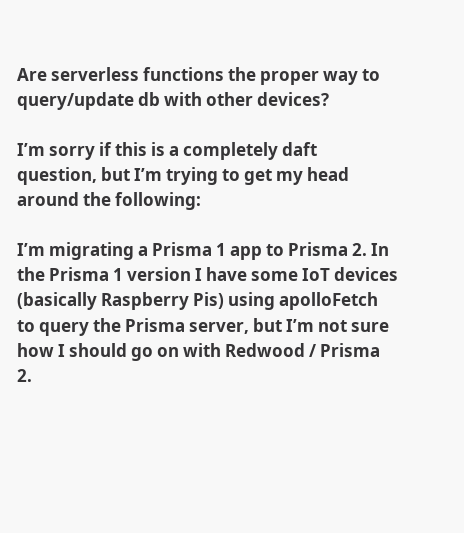Are serverless functions the proper way to query/update db with other devices?

I’m sorry if this is a completely daft question, but I’m trying to get my head around the following:

I’m migrating a Prisma 1 app to Prisma 2. In the Prisma 1 version I have some IoT devices (basically Raspberry Pis) using apolloFetch to query the Prisma server, but I’m not sure how I should go on with Redwood / Prisma 2.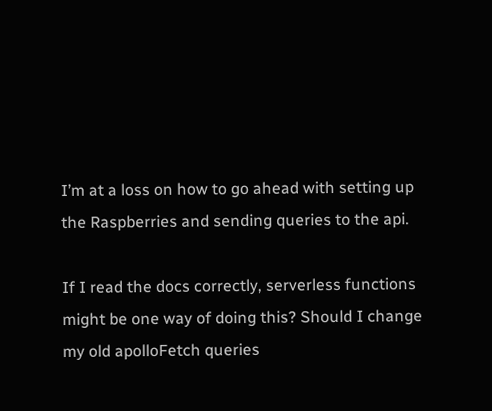I’m at a loss on how to go ahead with setting up the Raspberries and sending queries to the api.

If I read the docs correctly, serverless functions might be one way of doing this? Should I change my old apolloFetch queries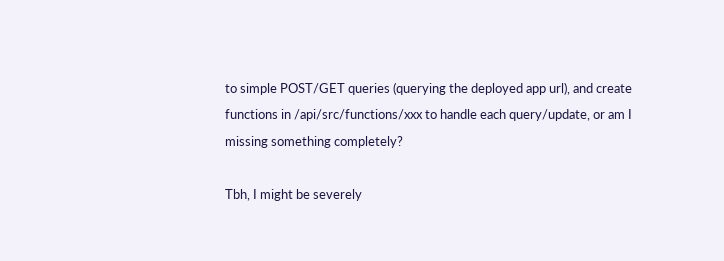to simple POST/GET queries (querying the deployed app url), and create functions in /api/src/functions/xxx to handle each query/update, or am I missing something completely?

Tbh, I might be severely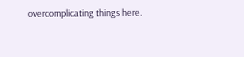overcomplicating things here.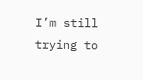I’m still trying to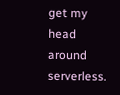get my head around serverless.